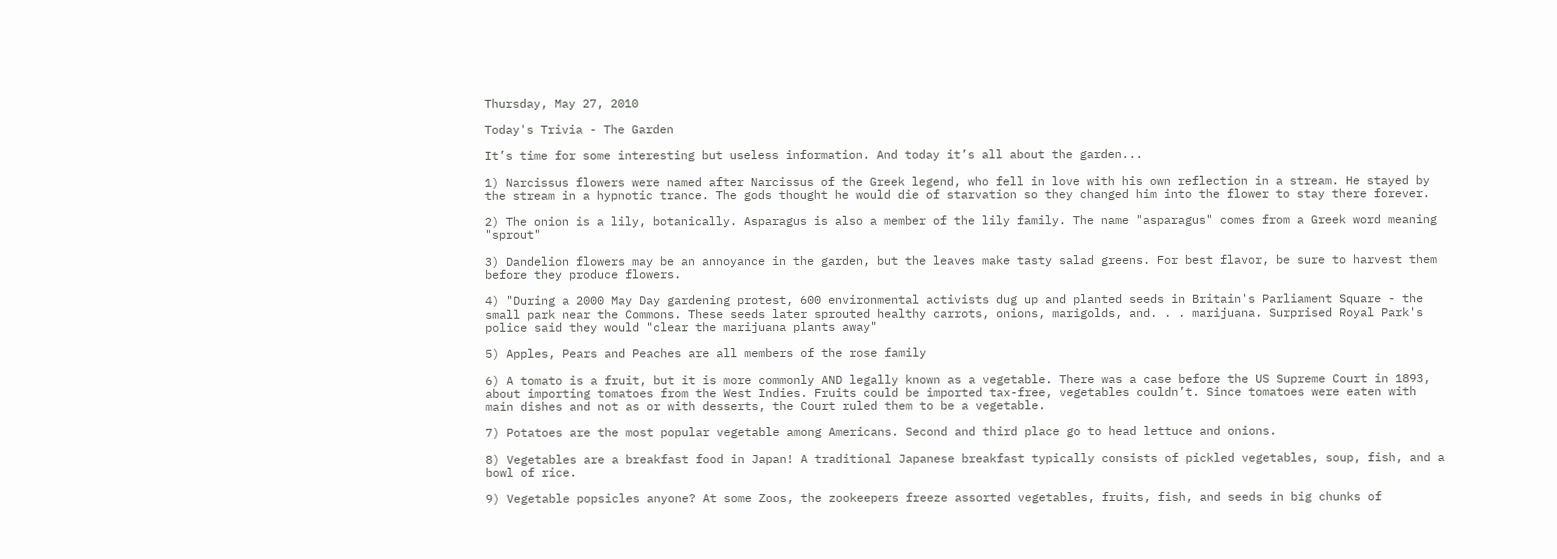Thursday, May 27, 2010

Today's Trivia - The Garden

It’s time for some interesting but useless information. And today it’s all about the garden...

1) Narcissus flowers were named after Narcissus of the Greek legend, who fell in love with his own reflection in a stream. He stayed by the stream in a hypnotic trance. The gods thought he would die of starvation so they changed him into the flower to stay there forever.

2) The onion is a lily, botanically. Asparagus is also a member of the lily family. The name "asparagus" comes from a Greek word meaning "sprout"

3) Dandelion flowers may be an annoyance in the garden, but the leaves make tasty salad greens. For best flavor, be sure to harvest them before they produce flowers.

4) "During a 2000 May Day gardening protest, 600 environmental activists dug up and planted seeds in Britain's Parliament Square - the small park near the Commons. These seeds later sprouted healthy carrots, onions, marigolds, and. . . marijuana. Surprised Royal Park's police said they would "clear the marijuana plants away"

5) Apples, Pears and Peaches are all members of the rose family

6) A tomato is a fruit, but it is more commonly AND legally known as a vegetable. There was a case before the US Supreme Court in 1893, about importing tomatoes from the West Indies. Fruits could be imported tax-free, vegetables couldn’t. Since tomatoes were eaten with main dishes and not as or with desserts, the Court ruled them to be a vegetable.

7) Potatoes are the most popular vegetable among Americans. Second and third place go to head lettuce and onions.

8) Vegetables are a breakfast food in Japan! A traditional Japanese breakfast typically consists of pickled vegetables, soup, fish, and a bowl of rice.

9) Vegetable popsicles anyone? At some Zoos, the zookeepers freeze assorted vegetables, fruits, fish, and seeds in big chunks of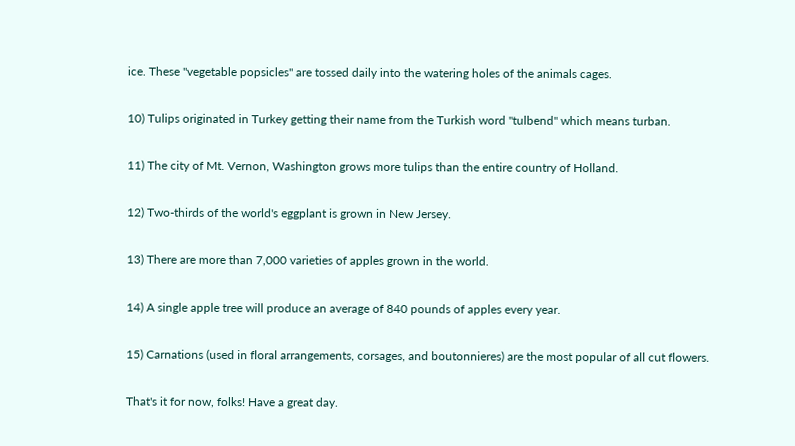ice. These "vegetable popsicles" are tossed daily into the watering holes of the animals cages.

10) Tulips originated in Turkey getting their name from the Turkish word "tulbend" which means turban.

11) The city of Mt. Vernon, Washington grows more tulips than the entire country of Holland.

12) Two-thirds of the world's eggplant is grown in New Jersey.

13) There are more than 7,000 varieties of apples grown in the world.

14) A single apple tree will produce an average of 840 pounds of apples every year.

15) Carnations (used in floral arrangements, corsages, and boutonnieres) are the most popular of all cut flowers.

That's it for now, folks! Have a great day.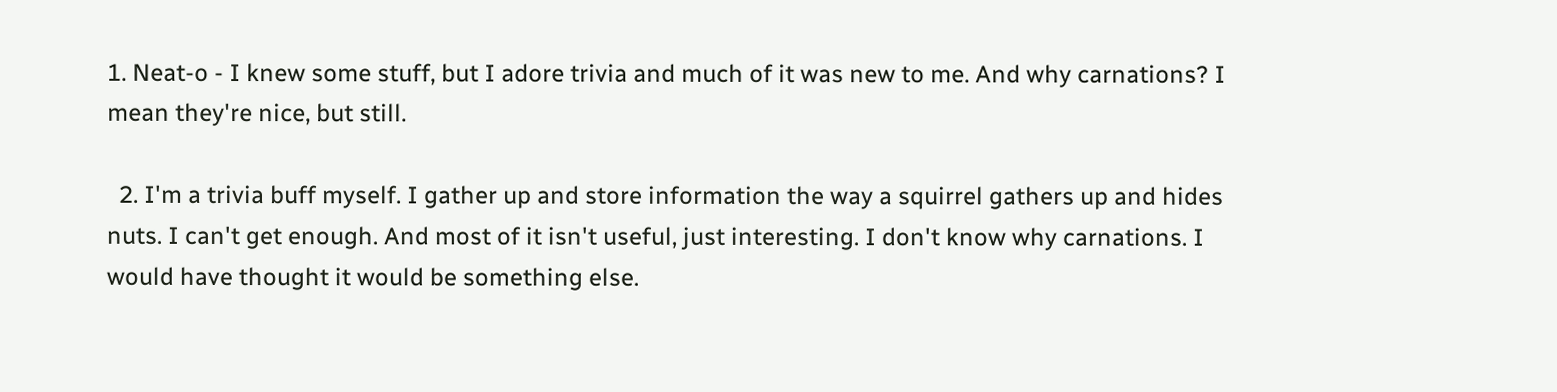1. Neat-o - I knew some stuff, but I adore trivia and much of it was new to me. And why carnations? I mean they're nice, but still.

  2. I'm a trivia buff myself. I gather up and store information the way a squirrel gathers up and hides nuts. I can't get enough. And most of it isn't useful, just interesting. I don't know why carnations. I would have thought it would be something else.